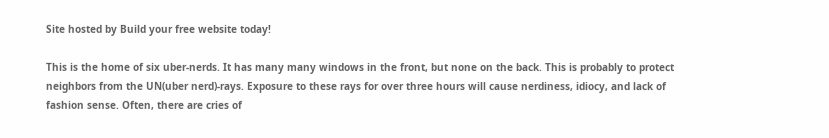Site hosted by Build your free website today!

This is the home of six uber-nerds. It has many many windows in the front, but none on the back. This is probably to protect neighbors from the UN(uber nerd)-rays. Exposure to these rays for over three hours will cause nerdiness, idiocy, and lack of fashion sense. Often, there are cries of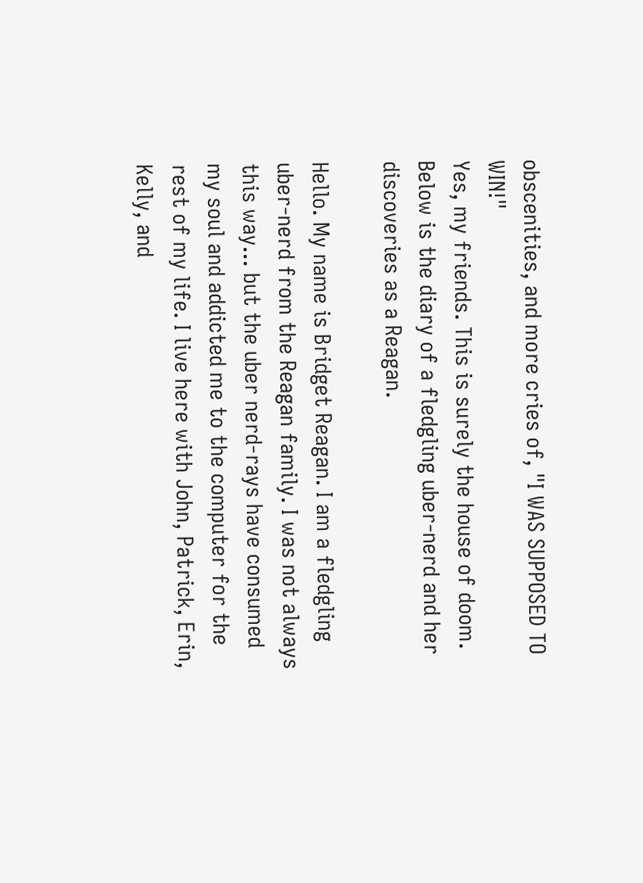obscenities, and more cries of, "I WAS SUPPOSED TO WIN!"
Yes, my friends. This is surely the house of doom. Below is the diary of a fledgling uber-nerd and her discoveries as a Reagan.

Hello. My name is Bridget Reagan. I am a fledgling uber-nerd from the Reagan family. I was not always this way... but the uber nerd-rays have consumed my soul and addicted me to the computer for the rest of my life. I live here with John, Patrick, Erin, Kelly, and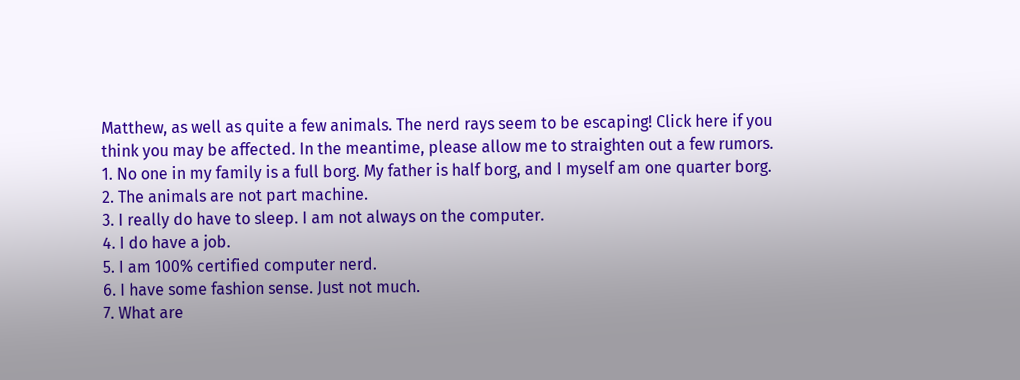Matthew, as well as quite a few animals. The nerd rays seem to be escaping! Click here if you think you may be affected. In the meantime, please allow me to straighten out a few rumors.
1. No one in my family is a full borg. My father is half borg, and I myself am one quarter borg.
2. The animals are not part machine.
3. I really do have to sleep. I am not always on the computer.
4. I do have a job.
5. I am 100% certified computer nerd.
6. I have some fashion sense. Just not much.
7. What are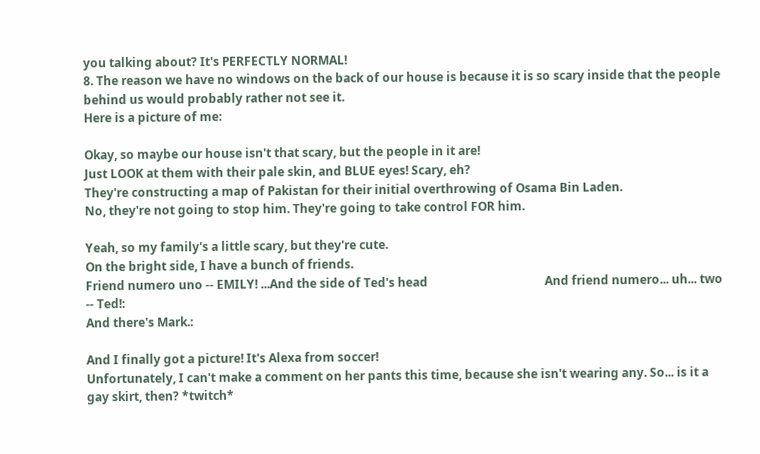you talking about? It's PERFECTLY NORMAL!
8. The reason we have no windows on the back of our house is because it is so scary inside that the people behind us would probably rather not see it.
Here is a picture of me:

Okay, so maybe our house isn't that scary, but the people in it are!
Just LOOK at them with their pale skin, and BLUE eyes! Scary, eh?
They're constructing a map of Pakistan for their initial overthrowing of Osama Bin Laden.
No, they're not going to stop him. They're going to take control FOR him.

Yeah, so my family's a little scary, but they're cute.
On the bright side, I have a bunch of friends.
Friend numero uno -- EMILY! ...And the side of Ted's head                                       And friend numero... uh... two -- Ted!:
And there's Mark.:

And I finally got a picture! It's Alexa from soccer!
Unfortunately, I can't make a comment on her pants this time, because she isn't wearing any. So... is it a gay skirt, then? *twitch*